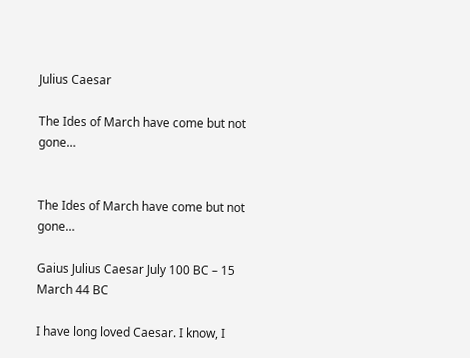Julius Caesar

The Ides of March have come but not gone…


The Ides of March have come but not gone…

Gaius Julius Caesar July 100 BC – 15 March 44 BC

I have long loved Caesar. I know, I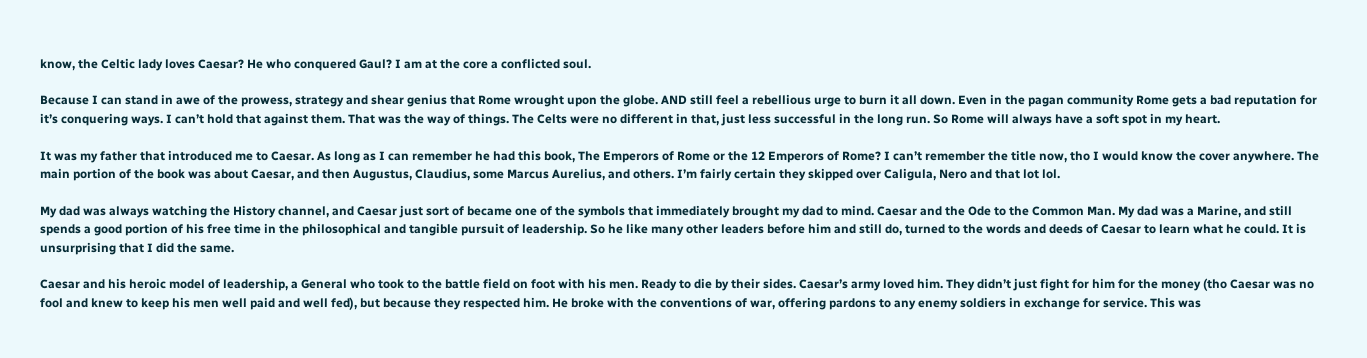know, the Celtic lady loves Caesar? He who conquered Gaul? I am at the core a conflicted soul.

Because I can stand in awe of the prowess, strategy and shear genius that Rome wrought upon the globe. AND still feel a rebellious urge to burn it all down. Even in the pagan community Rome gets a bad reputation for it’s conquering ways. I can’t hold that against them. That was the way of things. The Celts were no different in that, just less successful in the long run. So Rome will always have a soft spot in my heart.

It was my father that introduced me to Caesar. As long as I can remember he had this book, The Emperors of Rome or the 12 Emperors of Rome? I can’t remember the title now, tho I would know the cover anywhere. The main portion of the book was about Caesar, and then Augustus, Claudius, some Marcus Aurelius, and others. I’m fairly certain they skipped over Caligula, Nero and that lot lol.

My dad was always watching the History channel, and Caesar just sort of became one of the symbols that immediately brought my dad to mind. Caesar and the Ode to the Common Man. My dad was a Marine, and still spends a good portion of his free time in the philosophical and tangible pursuit of leadership. So he like many other leaders before him and still do, turned to the words and deeds of Caesar to learn what he could. It is unsurprising that I did the same.

Caesar and his heroic model of leadership, a General who took to the battle field on foot with his men. Ready to die by their sides. Caesar’s army loved him. They didn’t just fight for him for the money (tho Caesar was no fool and knew to keep his men well paid and well fed), but because they respected him. He broke with the conventions of war, offering pardons to any enemy soldiers in exchange for service. This was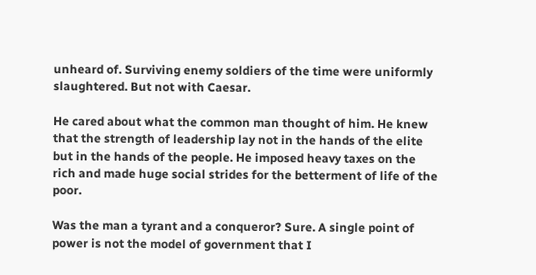unheard of. Surviving enemy soldiers of the time were uniformly slaughtered. But not with Caesar.

He cared about what the common man thought of him. He knew that the strength of leadership lay not in the hands of the elite but in the hands of the people. He imposed heavy taxes on the rich and made huge social strides for the betterment of life of the poor.

Was the man a tyrant and a conqueror? Sure. A single point of power is not the model of government that I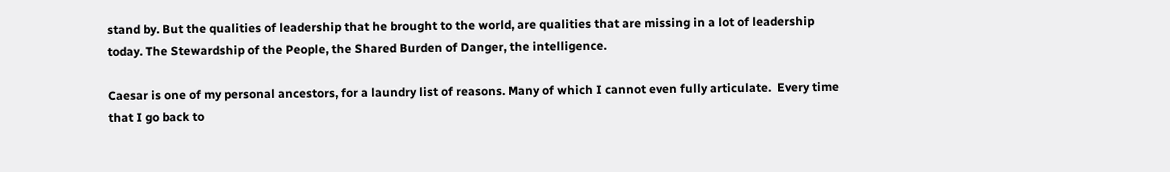stand by. But the qualities of leadership that he brought to the world, are qualities that are missing in a lot of leadership today. The Stewardship of the People, the Shared Burden of Danger, the intelligence.

Caesar is one of my personal ancestors, for a laundry list of reasons. Many of which I cannot even fully articulate.  Every time that I go back to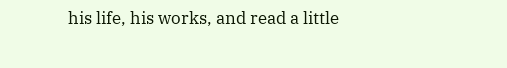his life, his works, and read a little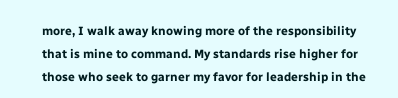more, I walk away knowing more of the responsibility that is mine to command. My standards rise higher for those who seek to garner my favor for leadership in the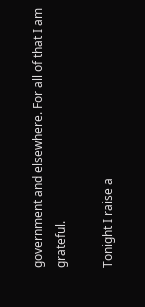government and elsewhere. For all of that I am grateful.

Tonight I raise a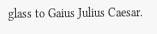glass to Gaius Julius Caesar.